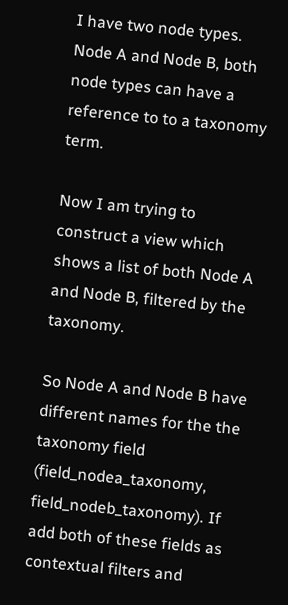I have two node types. Node A and Node B, both node types can have a reference to to a taxonomy term.

Now I am trying to construct a view which shows a list of both Node A and Node B, filtered by the taxonomy.

So Node A and Node B have different names for the the taxonomy field (field_nodea_taxonomy, field_nodeb_taxonomy). If add both of these fields as contextual filters and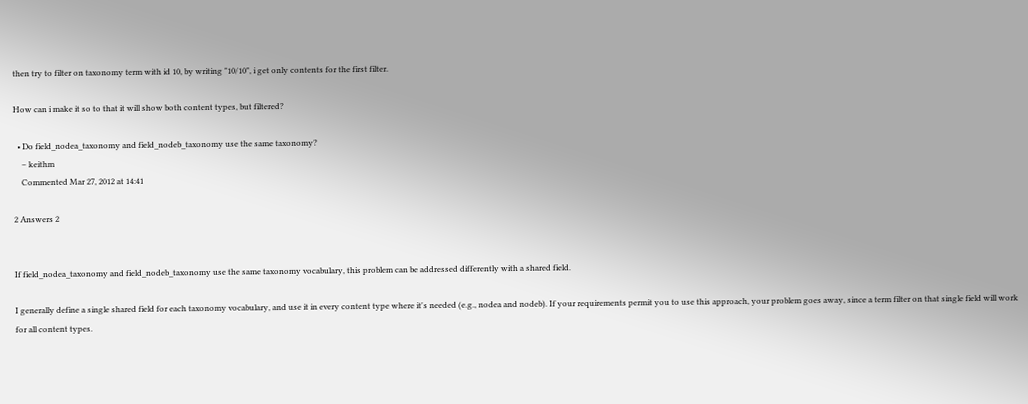then try to filter on taxonomy term with id 10, by writing "10/10", i get only contents for the first filter.

How can i make it so to that it will show both content types, but filtered?

  • Do field_nodea_taxonomy and field_nodeb_taxonomy use the same taxonomy?
    – keithm
    Commented Mar 27, 2012 at 14:41

2 Answers 2


If field_nodea_taxonomy and field_nodeb_taxonomy use the same taxonomy vocabulary, this problem can be addressed differently with a shared field.

I generally define a single shared field for each taxonomy vocabulary, and use it in every content type where it's needed (e.g., nodea and nodeb). If your requirements permit you to use this approach, your problem goes away, since a term filter on that single field will work for all content types.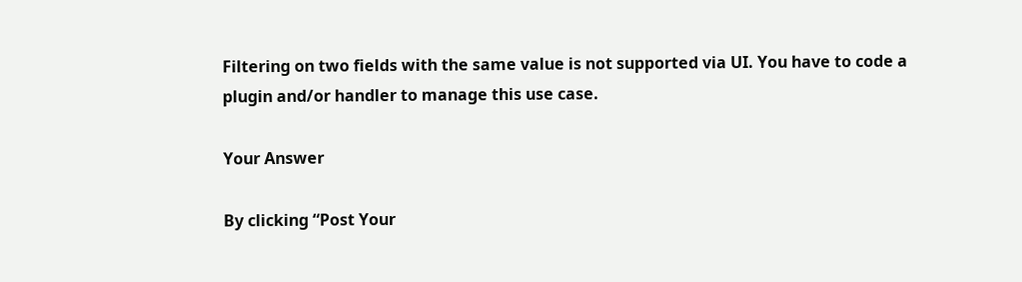Filtering on two fields with the same value is not supported via UI. You have to code a plugin and/or handler to manage this use case.

Your Answer

By clicking “Post Your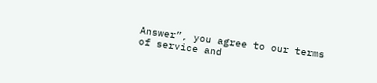Answer”, you agree to our terms of service and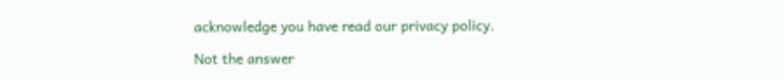acknowledge you have read our privacy policy.

Not the answer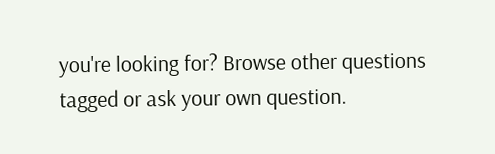you're looking for? Browse other questions tagged or ask your own question.